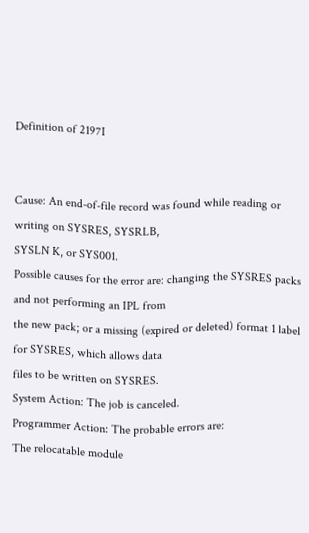Definition of 2197I


Cause: An end-of-file record was found while reading or writing on SYSRES, SYSRLB,
SYSLN K, or SYS001.
Possible causes for the error are: changing the SYSRES packs and not performing an IPL from
the new pack; or a missing (expired or deleted) format 1 label for SYSRES, which allows data
files to be written on SYSRES.
System Action: The job is canceled.
Programmer Action: The probable errors are:
The relocatable module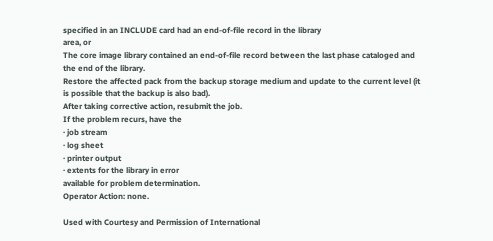specified in an INCLUDE card had an end-of-file record in the library
area, or
The core image library contained an end-of-file record between the last phase cataloged and
the end of the library.
Restore the affected pack from the backup storage medium and update to the current level (it
is possible that the backup is also bad).
After taking corrective action, resubmit the job.
If the problem recurs, have the
· job stream
· log sheet
· printer output
· extents for the library in error
available for problem determination.
Operator Action: none.

Used with Courtesy and Permission of International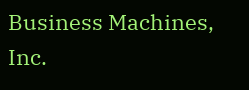Business Machines, Inc.